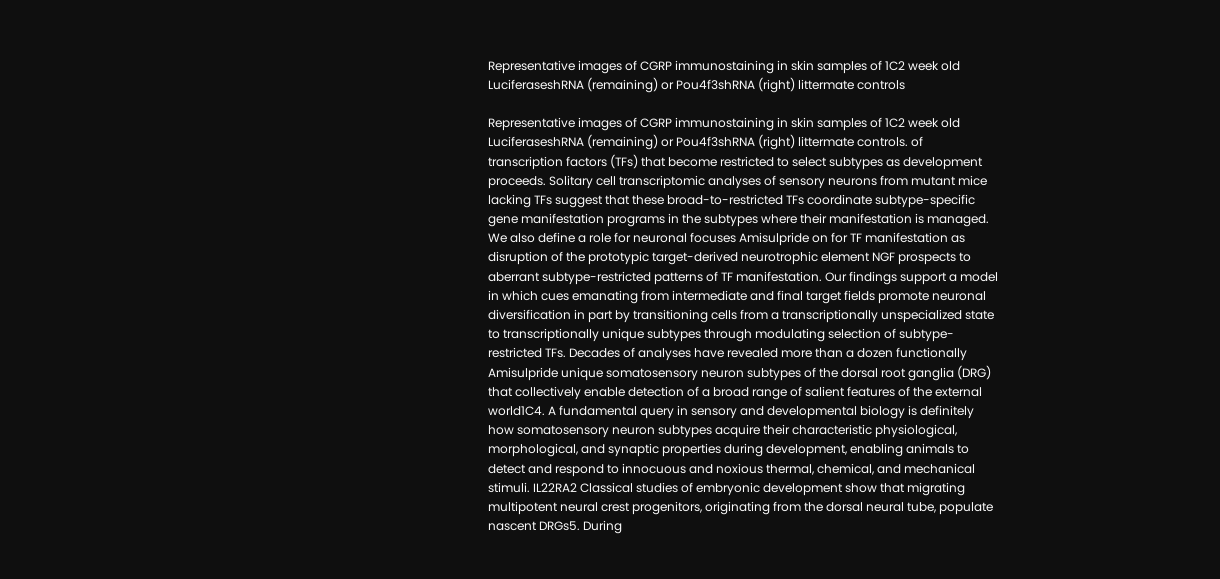Representative images of CGRP immunostaining in skin samples of 1C2 week old LuciferaseshRNA (remaining) or Pou4f3shRNA (right) littermate controls

Representative images of CGRP immunostaining in skin samples of 1C2 week old LuciferaseshRNA (remaining) or Pou4f3shRNA (right) littermate controls. of transcription factors (TFs) that become restricted to select subtypes as development proceeds. Solitary cell transcriptomic analyses of sensory neurons from mutant mice lacking TFs suggest that these broad-to-restricted TFs coordinate subtype-specific gene manifestation programs in the subtypes where their manifestation is managed. We also define a role for neuronal focuses Amisulpride on for TF manifestation as disruption of the prototypic target-derived neurotrophic element NGF prospects to aberrant subtype-restricted patterns of TF manifestation. Our findings support a model in which cues emanating from intermediate and final target fields promote neuronal diversification in part by transitioning cells from a transcriptionally unspecialized state to transcriptionally unique subtypes through modulating selection of subtype-restricted TFs. Decades of analyses have revealed more than a dozen functionally Amisulpride unique somatosensory neuron subtypes of the dorsal root ganglia (DRG) that collectively enable detection of a broad range of salient features of the external world1C4. A fundamental query in sensory and developmental biology is definitely how somatosensory neuron subtypes acquire their characteristic physiological, morphological, and synaptic properties during development, enabling animals to detect and respond to innocuous and noxious thermal, chemical, and mechanical stimuli. IL22RA2 Classical studies of embryonic development show that migrating multipotent neural crest progenitors, originating from the dorsal neural tube, populate nascent DRGs5. During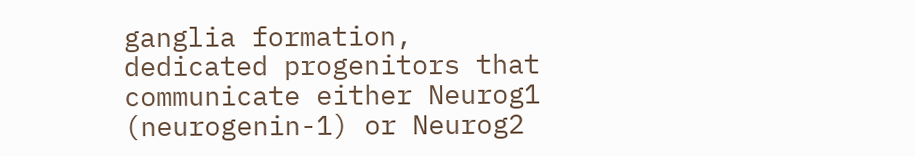ganglia formation, dedicated progenitors that communicate either Neurog1 (neurogenin-1) or Neurog2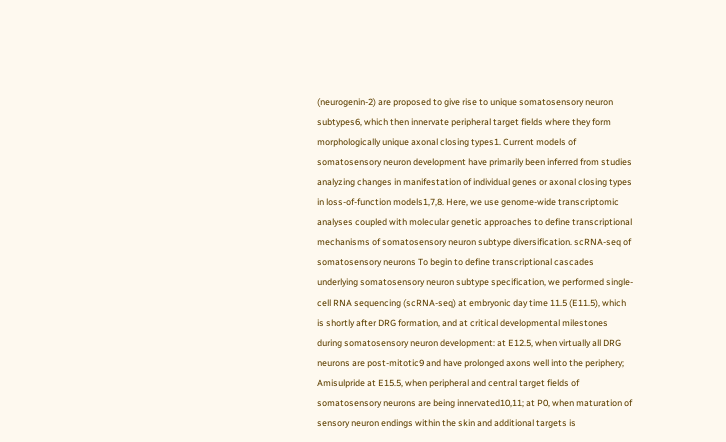(neurogenin-2) are proposed to give rise to unique somatosensory neuron subtypes6, which then innervate peripheral target fields where they form morphologically unique axonal closing types1. Current models of somatosensory neuron development have primarily been inferred from studies analyzing changes in manifestation of individual genes or axonal closing types in loss-of-function models1,7,8. Here, we use genome-wide transcriptomic analyses coupled with molecular genetic approaches to define transcriptional mechanisms of somatosensory neuron subtype diversification. scRNA-seq of somatosensory neurons To begin to define transcriptional cascades underlying somatosensory neuron subtype specification, we performed single-cell RNA sequencing (scRNA-seq) at embryonic day time 11.5 (E11.5), which is shortly after DRG formation, and at critical developmental milestones during somatosensory neuron development: at E12.5, when virtually all DRG neurons are post-mitotic9 and have prolonged axons well into the periphery; Amisulpride at E15.5, when peripheral and central target fields of somatosensory neurons are being innervated10,11; at P0, when maturation of sensory neuron endings within the skin and additional targets is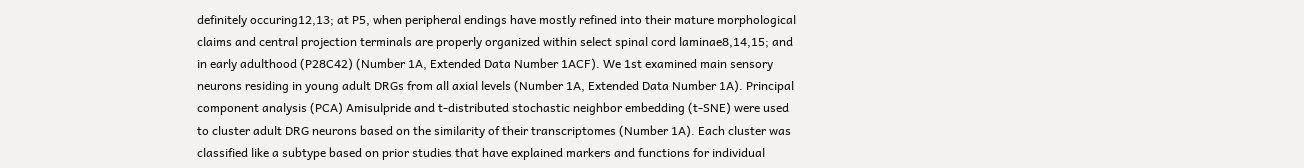definitely occuring12,13; at P5, when peripheral endings have mostly refined into their mature morphological claims and central projection terminals are properly organized within select spinal cord laminae8,14,15; and in early adulthood (P28C42) (Number 1A, Extended Data Number 1ACF). We 1st examined main sensory neurons residing in young adult DRGs from all axial levels (Number 1A, Extended Data Number 1A). Principal component analysis (PCA) Amisulpride and t-distributed stochastic neighbor embedding (t-SNE) were used to cluster adult DRG neurons based on the similarity of their transcriptomes (Number 1A). Each cluster was classified like a subtype based on prior studies that have explained markers and functions for individual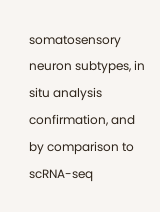somatosensory neuron subtypes, in situ analysis confirmation, and by comparison to scRNA-seq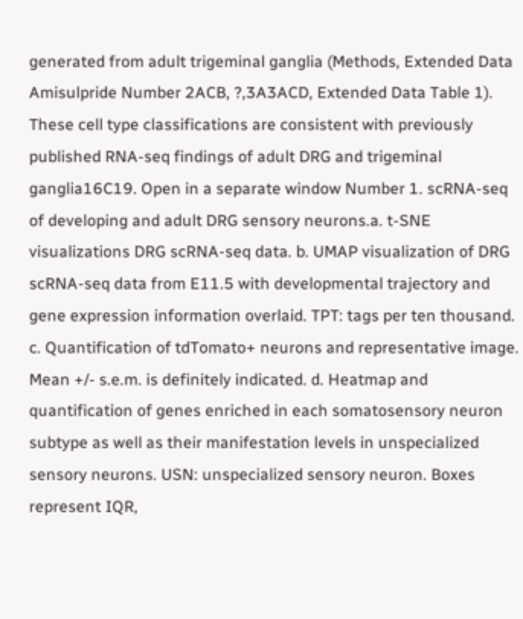generated from adult trigeminal ganglia (Methods, Extended Data Amisulpride Number 2ACB, ?,3A3ACD, Extended Data Table 1). These cell type classifications are consistent with previously published RNA-seq findings of adult DRG and trigeminal ganglia16C19. Open in a separate window Number 1. scRNA-seq of developing and adult DRG sensory neurons.a. t-SNE visualizations DRG scRNA-seq data. b. UMAP visualization of DRG scRNA-seq data from E11.5 with developmental trajectory and gene expression information overlaid. TPT: tags per ten thousand. c. Quantification of tdTomato+ neurons and representative image. Mean +/- s.e.m. is definitely indicated. d. Heatmap and quantification of genes enriched in each somatosensory neuron subtype as well as their manifestation levels in unspecialized sensory neurons. USN: unspecialized sensory neuron. Boxes represent IQR,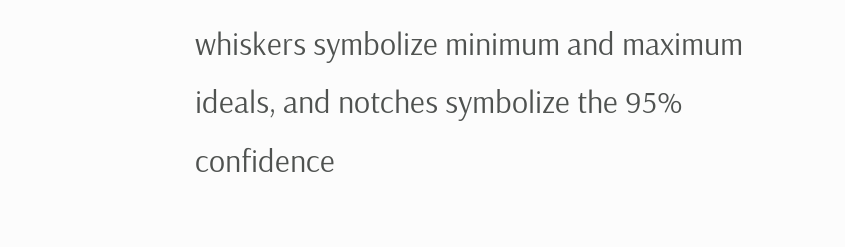whiskers symbolize minimum and maximum ideals, and notches symbolize the 95% confidence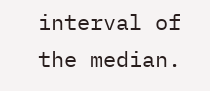interval of the median.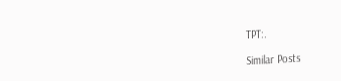TPT:.

Similar Posts